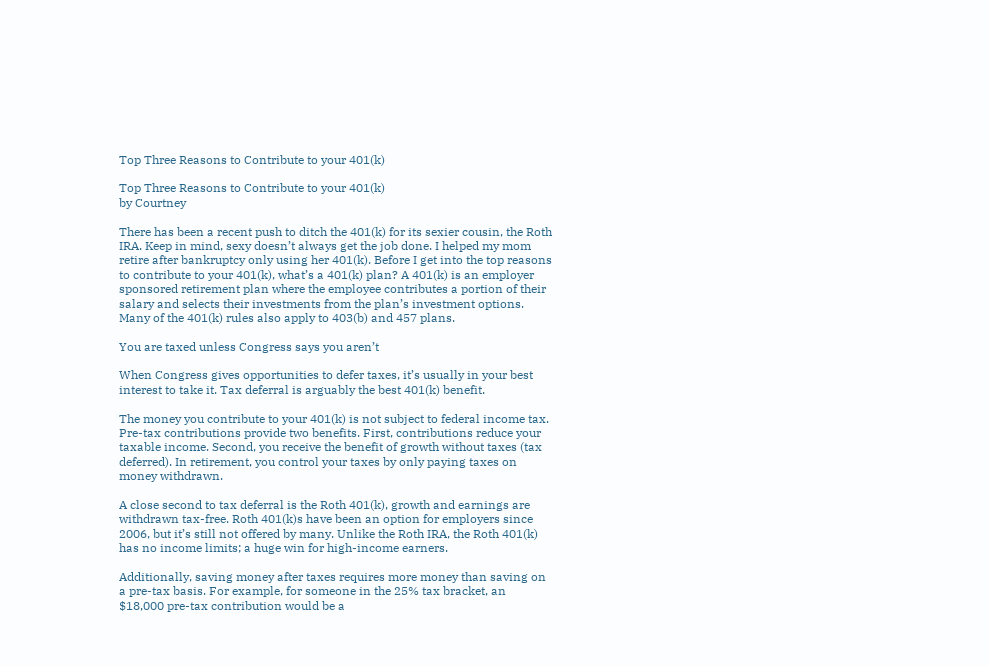Top Three Reasons to Contribute to your 401(k)

Top Three Reasons to Contribute to your 401(k)
by Courtney

There has been a recent push to ditch the 401(k) for its sexier cousin, the Roth IRA. Keep in mind, sexy doesn’t always get the job done. I helped my mom retire after bankruptcy only using her 401(k). Before I get into the top reasons to contribute to your 401(k), what’s a 401(k) plan? A 401(k) is an employer sponsored retirement plan where the employee contributes a portion of their salary and selects their investments from the plan’s investment options. Many of the 401(k) rules also apply to 403(b) and 457 plans.

You are taxed unless Congress says you aren’t

When Congress gives opportunities to defer taxes, it’s usually in your best interest to take it. Tax deferral is arguably the best 401(k) benefit.

The money you contribute to your 401(k) is not subject to federal income tax. Pre-tax contributions provide two benefits. First, contributions reduce your taxable income. Second, you receive the benefit of growth without taxes (tax deferred). In retirement, you control your taxes by only paying taxes on money withdrawn.

A close second to tax deferral is the Roth 401(k), growth and earnings are withdrawn tax-free. Roth 401(k)s have been an option for employers since 2006, but it’s still not offered by many. Unlike the Roth IRA, the Roth 401(k) has no income limits; a huge win for high-income earners.

Additionally, saving money after taxes requires more money than saving on a pre-tax basis. For example, for someone in the 25% tax bracket, an $18,000 pre-tax contribution would be a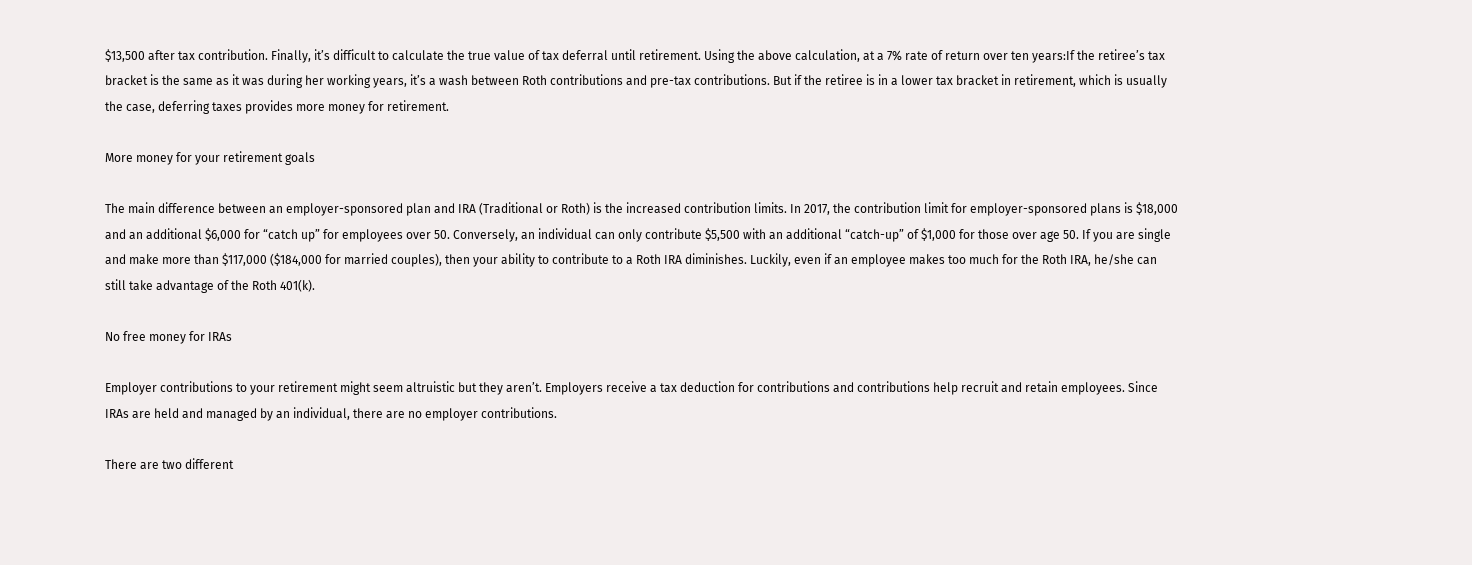$13,500 after tax contribution. Finally, it’s difficult to calculate the true value of tax deferral until retirement. Using the above calculation, at a 7% rate of return over ten years:If the retiree’s tax bracket is the same as it was during her working years, it’s a wash between Roth contributions and pre-tax contributions. But if the retiree is in a lower tax bracket in retirement, which is usually the case, deferring taxes provides more money for retirement.

More money for your retirement goals

The main difference between an employer-sponsored plan and IRA (Traditional or Roth) is the increased contribution limits. In 2017, the contribution limit for employer-sponsored plans is $18,000 and an additional $6,000 for “catch up” for employees over 50. Conversely, an individual can only contribute $5,500 with an additional “catch-up” of $1,000 for those over age 50. If you are single and make more than $117,000 ($184,000 for married couples), then your ability to contribute to a Roth IRA diminishes. Luckily, even if an employee makes too much for the Roth IRA, he/she can still take advantage of the Roth 401(k).

No free money for IRAs

Employer contributions to your retirement might seem altruistic but they aren’t. Employers receive a tax deduction for contributions and contributions help recruit and retain employees. Since IRAs are held and managed by an individual, there are no employer contributions.

There are two different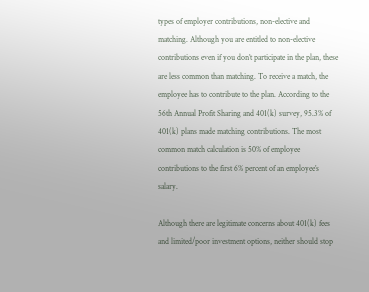types of employer contributions, non-elective and matching. Although you are entitled to non-elective contributions even if you don’t participate in the plan, these are less common than matching. To receive a match, the employee has to contribute to the plan. According to the 56th Annual Profit Sharing and 401(k) survey, 95.3% of 401(k) plans made matching contributions. The most common match calculation is 50% of employee contributions to the first 6% percent of an employee’s salary.

Although there are legitimate concerns about 401(k) fees and limited/poor investment options, neither should stop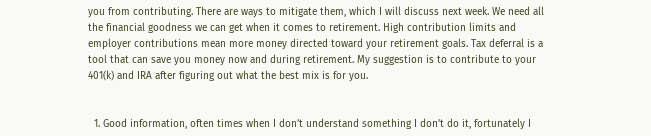you from contributing. There are ways to mitigate them, which I will discuss next week. We need all the financial goodness we can get when it comes to retirement. High contribution limits and employer contributions mean more money directed toward your retirement goals. Tax deferral is a tool that can save you money now and during retirement. My suggestion is to contribute to your 401(k) and IRA after figuring out what the best mix is for you.


  1. Good information, often times when I don’t understand something I don’t do it, fortunately I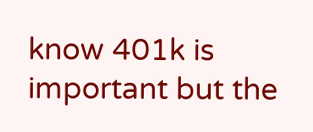know 401k is important but the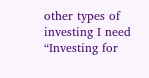other types of investing I need “Investing for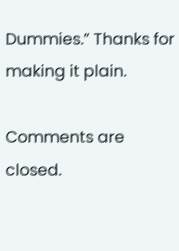Dummies.” Thanks for making it plain.

Comments are closed.